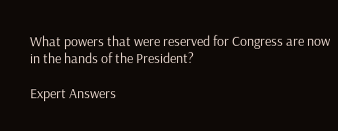What powers that were reserved for Congress are now in the hands of the President?

Expert Answers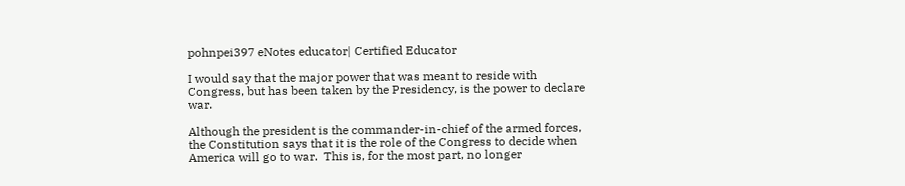pohnpei397 eNotes educator| Certified Educator

I would say that the major power that was meant to reside with Congress, but has been taken by the Presidency, is the power to declare war.

Although the president is the commander-in-chief of the armed forces, the Constitution says that it is the role of the Congress to decide when America will go to war.  This is, for the most part, no longer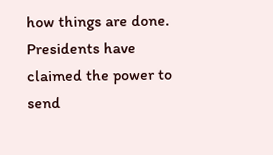how things are done.  Presidents have claimed the power to send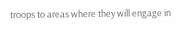troops to areas where they will engage in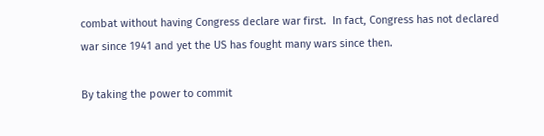combat without having Congress declare war first.  In fact, Congress has not declared war since 1941 and yet the US has fought many wars since then.

By taking the power to commit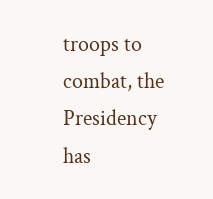troops to combat, the Presidency has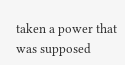taken a power that was supposed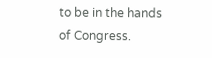to be in the hands of Congress.